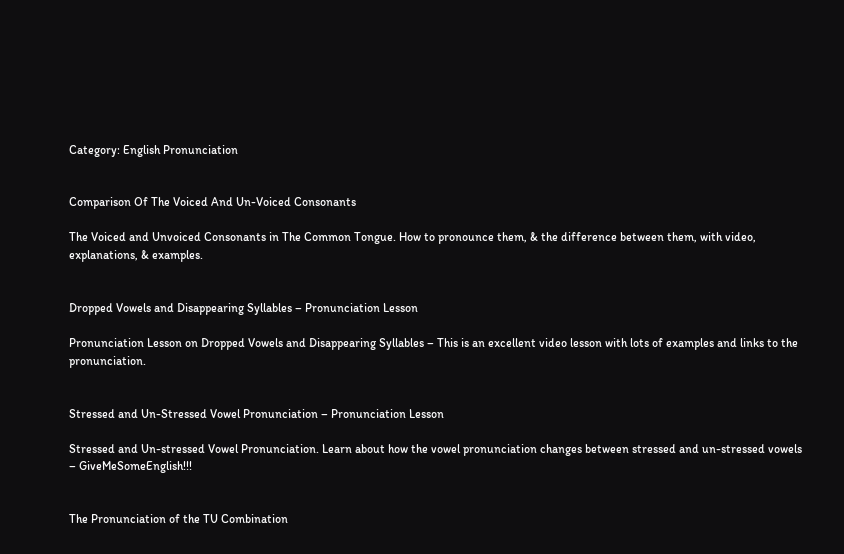Category: English Pronunciation


Comparison Of The Voiced And Un-Voiced Consonants

The Voiced and Unvoiced Consonants in The Common Tongue. How to pronounce them, & the difference between them, with video, explanations, & examples.


Dropped Vowels and Disappearing Syllables – Pronunciation Lesson

Pronunciation Lesson on Dropped Vowels and Disappearing Syllables – This is an excellent video lesson with lots of examples and links to the pronunciation.


Stressed and Un-Stressed Vowel Pronunciation – Pronunciation Lesson

Stressed and Un-stressed Vowel Pronunciation. Learn about how the vowel pronunciation changes between stressed and un-stressed vowels – GiveMeSomeEnglish!!!


The Pronunciation of the TU Combination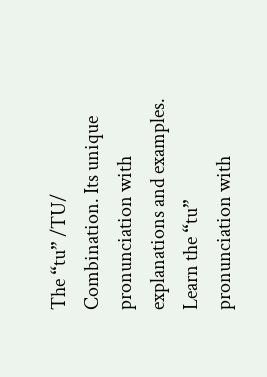The “tu” /TU/ Combination. Its unique pronunciation with explanations and examples. Learn the “tu” pronunciation with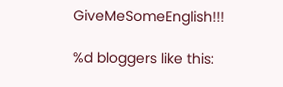GiveMeSomeEnglish!!!

%d bloggers like this: